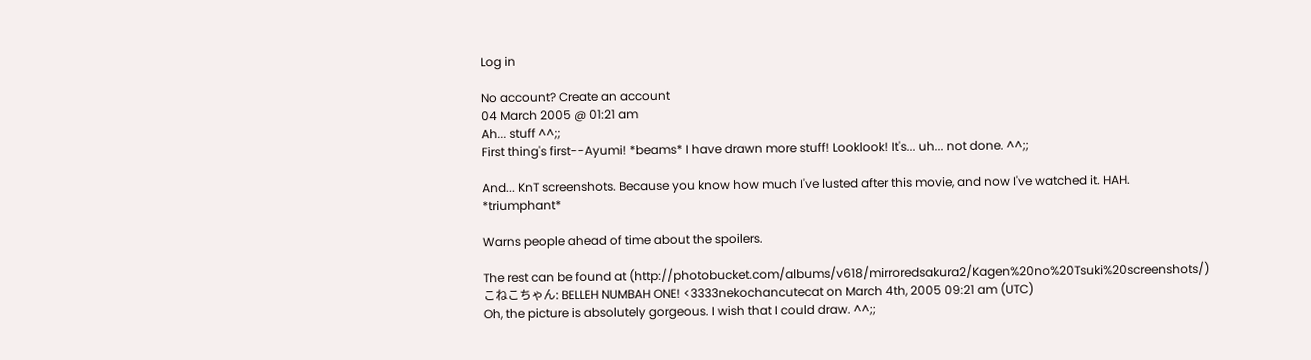Log in

No account? Create an account
04 March 2005 @ 01:21 am
Ah... stuff ^^;;
First thing's first--Ayumi! *beams* I have drawn more stuff! Looklook! It's... uh... not done. ^^;;

And... KnT screenshots. Because you know how much I've lusted after this movie, and now I've watched it. HAH. *triumphant*

Warns people ahead of time about the spoilers.

The rest can be found at (http://photobucket.com/albums/v618/mirroredsakura2/Kagen%20no%20Tsuki%20screenshots/)
こねこちゃん: BELLEH NUMBAH ONE! <3333nekochancutecat on March 4th, 2005 09:21 am (UTC)
Oh, the picture is absolutely gorgeous. I wish that I could draw. ^^;;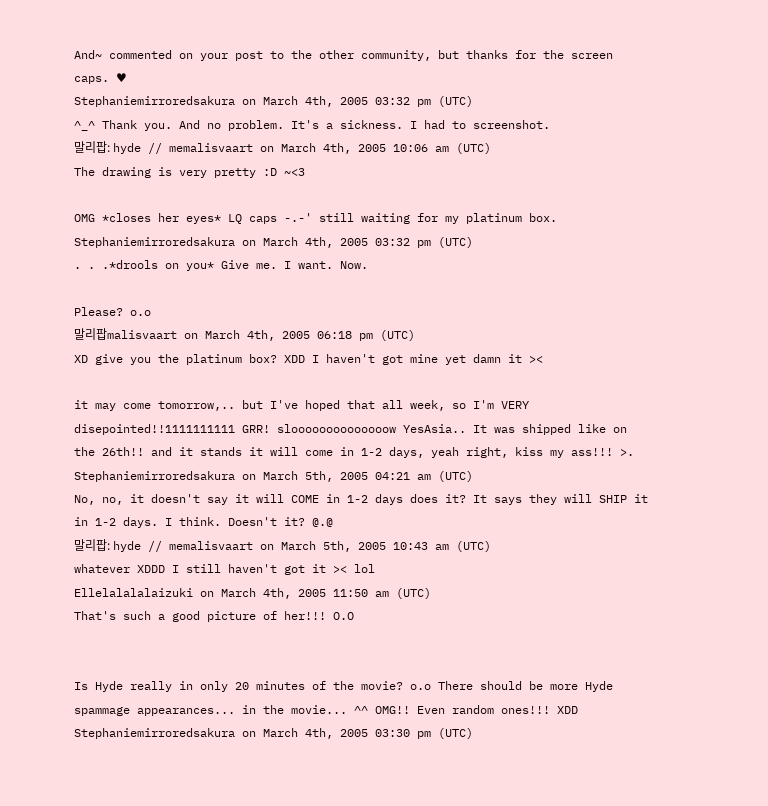And~ commented on your post to the other community, but thanks for the screen caps. ♥
Stephaniemirroredsakura on March 4th, 2005 03:32 pm (UTC)
^_^ Thank you. And no problem. It's a sickness. I had to screenshot.
말리팝: hyde // memalisvaart on March 4th, 2005 10:06 am (UTC)
The drawing is very pretty :D ~<3

OMG *closes her eyes* LQ caps -.-' still waiting for my platinum box.
Stephaniemirroredsakura on March 4th, 2005 03:32 pm (UTC)
. . .*drools on you* Give me. I want. Now.

Please? o.o
말리팝malisvaart on March 4th, 2005 06:18 pm (UTC)
XD give you the platinum box? XDD I haven't got mine yet damn it ><

it may come tomorrow,.. but I've hoped that all week, so I'm VERY disepointed!!1111111111 GRR! sloooooooooooooow YesAsia.. It was shipped like on the 26th!! and it stands it will come in 1-2 days, yeah right, kiss my ass!!! >.
Stephaniemirroredsakura on March 5th, 2005 04:21 am (UTC)
No, no, it doesn't say it will COME in 1-2 days does it? It says they will SHIP it in 1-2 days. I think. Doesn't it? @.@
말리팝: hyde // memalisvaart on March 5th, 2005 10:43 am (UTC)
whatever XDDD I still haven't got it >< lol
Ellelalalalaizuki on March 4th, 2005 11:50 am (UTC)
That's such a good picture of her!!! O.O


Is Hyde really in only 20 minutes of the movie? o.o There should be more Hyde spammage appearances... in the movie... ^^ OMG!! Even random ones!!! XDD
Stephaniemirroredsakura on March 4th, 2005 03:30 pm (UTC)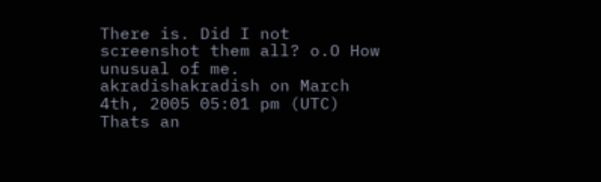There is. Did I not screenshot them all? o.O How unusual of me.
akradishakradish on March 4th, 2005 05:01 pm (UTC)
Thats an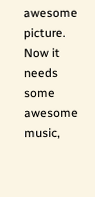awesome picture. Now it needs some awesome music,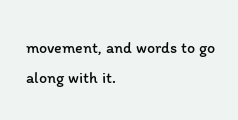movement, and words to go along with it.